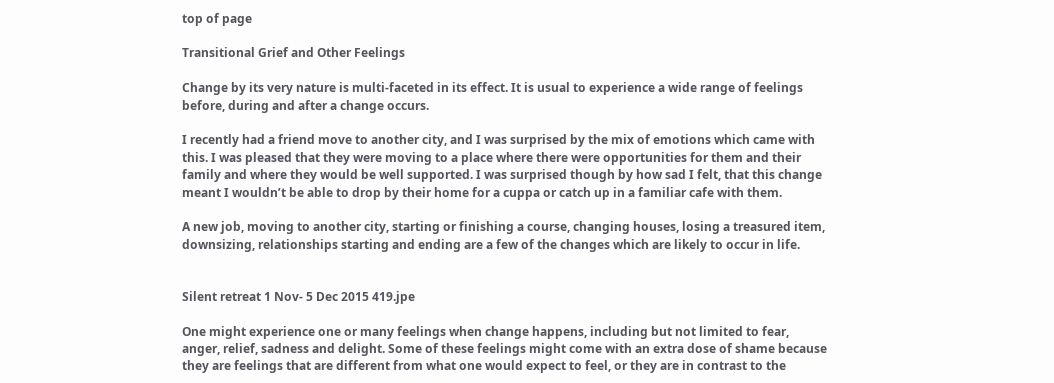top of page

Transitional Grief and Other Feelings

Change by its very nature is multi-faceted in its effect. It is usual to experience a wide range of feelings before, during and after a change occurs.

I recently had a friend move to another city, and I was surprised by the mix of emotions which came with this. I was pleased that they were moving to a place where there were opportunities for them and their family and where they would be well supported. I was surprised though by how sad I felt, that this change meant I wouldn’t be able to drop by their home for a cuppa or catch up in a familiar cafe with them.

A new job, moving to another city, starting or finishing a course, changing houses, losing a treasured item, downsizing, relationships starting and ending are a few of the changes which are likely to occur in life.


Silent retreat 1 Nov- 5 Dec 2015 419.jpe

One might experience one or many feelings when change happens, including but not limited to fear, anger, relief, sadness and delight. Some of these feelings might come with an extra dose of shame because they are feelings that are different from what one would expect to feel, or they are in contrast to the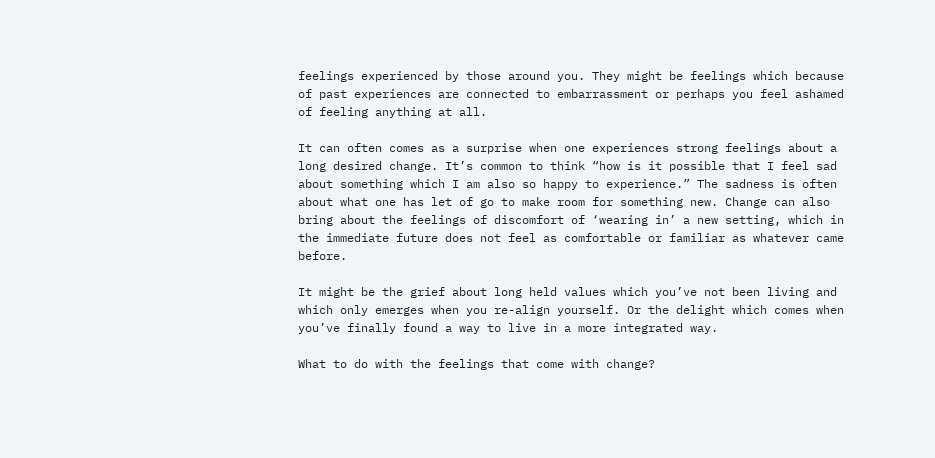feelings experienced by those around you. They might be feelings which because of past experiences are connected to embarrassment or perhaps you feel ashamed of feeling anything at all.

It can often comes as a surprise when one experiences strong feelings about a long desired change. It’s common to think “how is it possible that I feel sad about something which I am also so happy to experience.” The sadness is often about what one has let of go to make room for something new. Change can also bring about the feelings of discomfort of ‘wearing in’ a new setting, which in the immediate future does not feel as comfortable or familiar as whatever came before.

It might be the grief about long held values which you’ve not been living and which only emerges when you re-align yourself. Or the delight which comes when you’ve finally found a way to live in a more integrated way.

What to do with the feelings that come with change?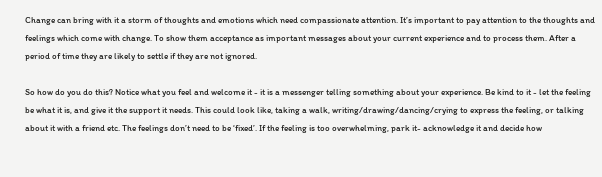Change can bring with it a storm of thoughts and emotions which need compassionate attention. It’s important to pay attention to the thoughts and feelings which come with change. To show them acceptance as important messages about your current experience and to process them. After a period of time they are likely to settle if they are not ignored.

So how do you do this? Notice what you feel and welcome it - it is a messenger telling something about your experience. Be kind to it - let the feeling be what it is, and give it the support it needs. This could look like, taking a walk, writing/drawing/dancing/crying to express the feeling, or talking about it with a friend etc. The feelings don’t need to be ‘fixed’. If the feeling is too overwhelming, park it- acknowledge it and decide how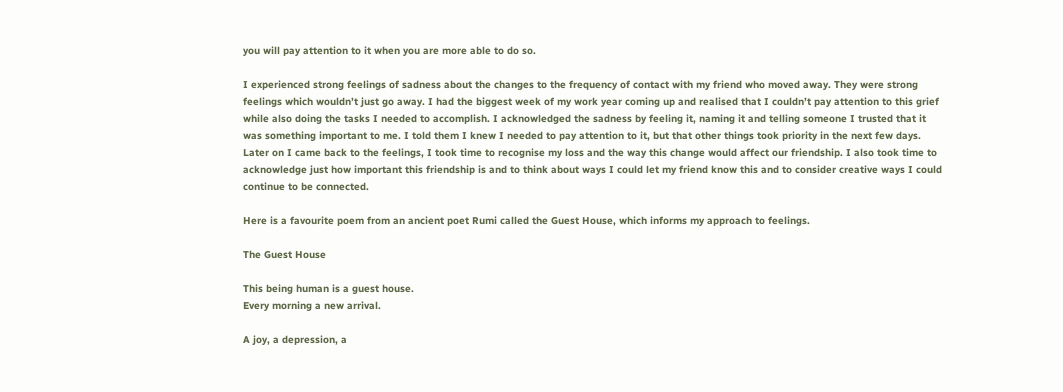you will pay attention to it when you are more able to do so.

I experienced strong feelings of sadness about the changes to the frequency of contact with my friend who moved away. They were strong feelings which wouldn’t just go away. I had the biggest week of my work year coming up and realised that I couldn’t pay attention to this grief while also doing the tasks I needed to accomplish. I acknowledged the sadness by feeling it, naming it and telling someone I trusted that it was something important to me. I told them I knew I needed to pay attention to it, but that other things took priority in the next few days. Later on I came back to the feelings, I took time to recognise my loss and the way this change would affect our friendship. I also took time to acknowledge just how important this friendship is and to think about ways I could let my friend know this and to consider creative ways I could continue to be connected.

Here is a favourite poem from an ancient poet Rumi called the Guest House, which informs my approach to feelings.

The Guest House

This being human is a guest house.
Every morning a new arrival.

A joy, a depression, a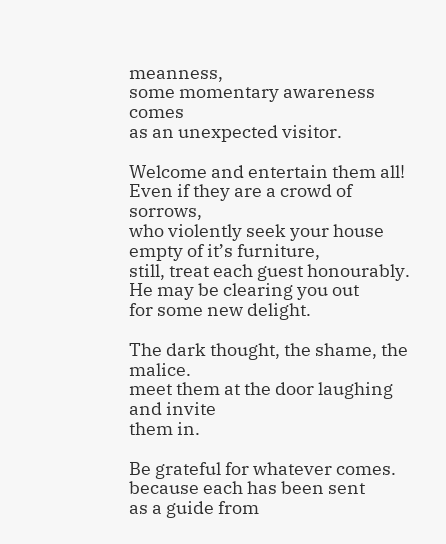meanness,
some momentary awareness comes
as an unexpected visitor.

Welcome and entertain them all!
Even if they are a crowd of sorrows,
who violently seek your house
empty of it’s furniture,
still, treat each guest honourably.
He may be clearing you out
for some new delight.

The dark thought, the shame, the malice.
meet them at the door laughing and invite
them in.

Be grateful for whatever comes.
because each has been sent
as a guide from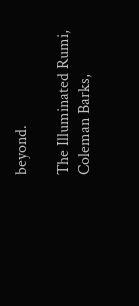beyond.

The Illuminated Rumi, Coleman Barks,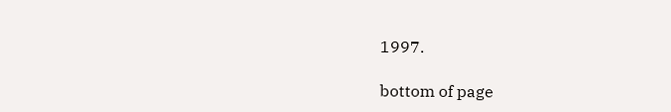1997.

bottom of page